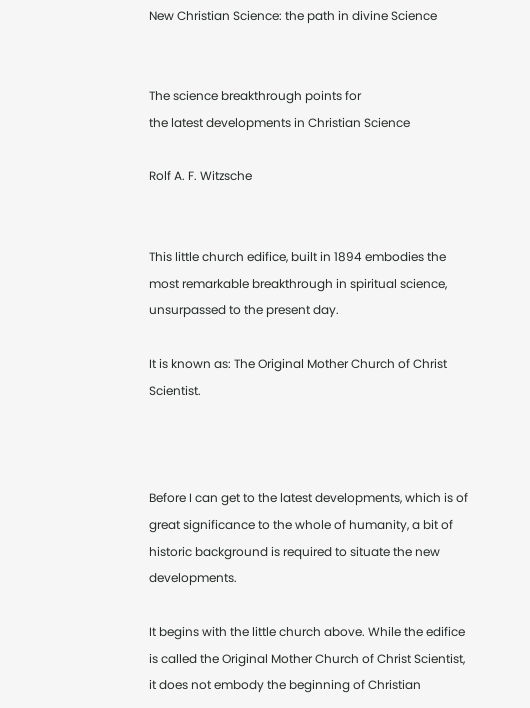New Christian Science: the path in divine Science


The science breakthrough points for
the latest developments in Christian Science

Rolf A. F. Witzsche


This little church edifice, built in 1894 embodies the most remarkable breakthrough in spiritual science, unsurpassed to the present day.

It is known as: The Original Mother Church of Christ Scientist.



Before I can get to the latest developments, which is of great significance to the whole of humanity, a bit of historic background is required to situate the new developments.

It begins with the little church above. While the edifice is called the Original Mother Church of Christ Scientist, it does not embody the beginning of Christian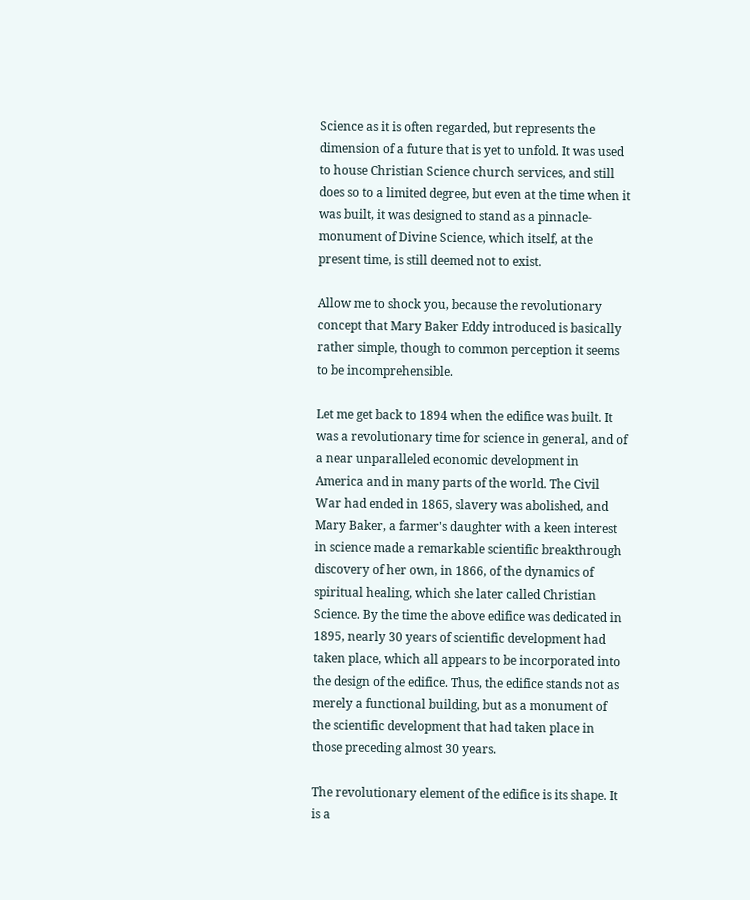Science as it is often regarded, but represents the dimension of a future that is yet to unfold. It was used to house Christian Science church services, and still does so to a limited degree, but even at the time when it was built, it was designed to stand as a pinnacle-monument of Divine Science, which itself, at the present time, is still deemed not to exist.

Allow me to shock you, because the revolutionary concept that Mary Baker Eddy introduced is basically rather simple, though to common perception it seems to be incomprehensible.

Let me get back to 1894 when the edifice was built. It was a revolutionary time for science in general, and of a near unparalleled economic development in America and in many parts of the world. The Civil War had ended in 1865, slavery was abolished, and Mary Baker, a farmer's daughter with a keen interest in science made a remarkable scientific breakthrough discovery of her own, in 1866, of the dynamics of spiritual healing, which she later called Christian Science. By the time the above edifice was dedicated in 1895, nearly 30 years of scientific development had taken place, which all appears to be incorporated into the design of the edifice. Thus, the edifice stands not as merely a functional building, but as a monument of the scientific development that had taken place in those preceding almost 30 years.

The revolutionary element of the edifice is its shape. It is a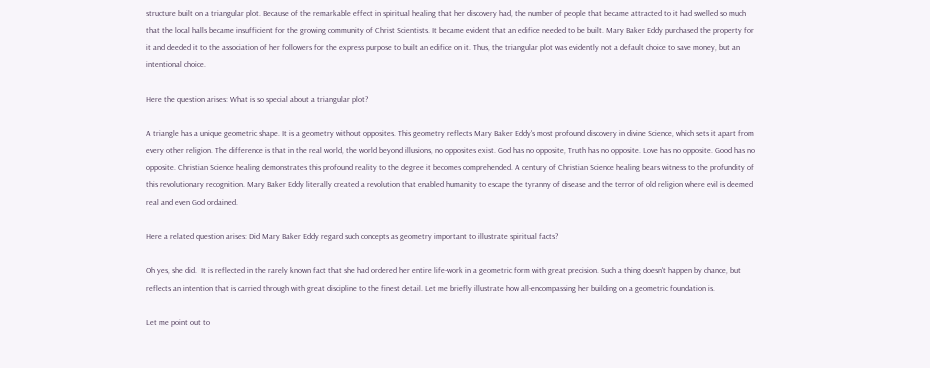structure built on a triangular plot. Because of the remarkable effect in spiritual healing that her discovery had, the number of people that became attracted to it had swelled so much that the local halls became insufficient for the growing community of Christ Scientists. It became evident that an edifice needed to be built. Mary Baker Eddy purchased the property for it and deeded it to the association of her followers for the express purpose to built an edifice on it. Thus, the triangular plot was evidently not a default choice to save money, but an intentional choice.

Here the question arises: What is so special about a triangular plot?

A triangle has a unique geometric shape. It is a geometry without opposites. This geometry reflects Mary Baker Eddy's most profound discovery in divine Science, which sets it apart from every other religion. The difference is that in the real world, the world beyond illusions, no opposites exist. God has no opposite, Truth has no opposite. Love has no opposite. Good has no opposite. Christian Science healing demonstrates this profound reality to the degree it becomes comprehended. A century of Christian Science healing bears witness to the profundity of this revolutionary recognition. Mary Baker Eddy literally created a revolution that enabled humanity to escape the tyranny of disease and the terror of old religion where evil is deemed real and even God ordained.

Here a related question arises: Did Mary Baker Eddy regard such concepts as geometry important to illustrate spiritual facts?

Oh yes, she did.  It is reflected in the rarely known fact that she had ordered her entire life-work in a geometric form with great precision. Such a thing doesn't happen by chance, but reflects an intention that is carried through with great discipline to the finest detail. Let me briefly illustrate how all-encompassing her building on a geometric foundation is.

Let me point out to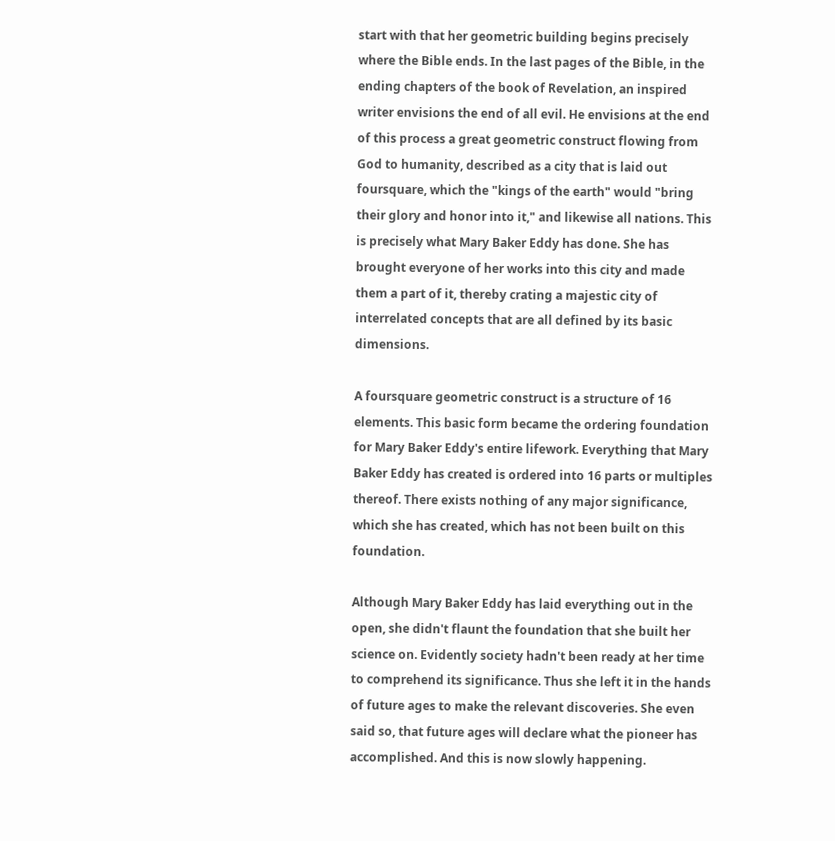start with that her geometric building begins precisely where the Bible ends. In the last pages of the Bible, in the ending chapters of the book of Revelation, an inspired writer envisions the end of all evil. He envisions at the end of this process a great geometric construct flowing from God to humanity, described as a city that is laid out foursquare, which the "kings of the earth" would "bring their glory and honor into it," and likewise all nations. This is precisely what Mary Baker Eddy has done. She has brought everyone of her works into this city and made them a part of it, thereby crating a majestic city of interrelated concepts that are all defined by its basic dimensions.

A foursquare geometric construct is a structure of 16 elements. This basic form became the ordering foundation for Mary Baker Eddy's entire lifework. Everything that Mary Baker Eddy has created is ordered into 16 parts or multiples thereof. There exists nothing of any major significance, which she has created, which has not been built on this foundation.

Although Mary Baker Eddy has laid everything out in the open, she didn't flaunt the foundation that she built her science on. Evidently society hadn't been ready at her time to comprehend its significance. Thus she left it in the hands of future ages to make the relevant discoveries. She even said so, that future ages will declare what the pioneer has accomplished. And this is now slowly happening.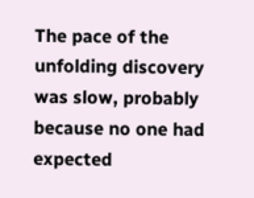The pace of the unfolding discovery was slow, probably because no one had expected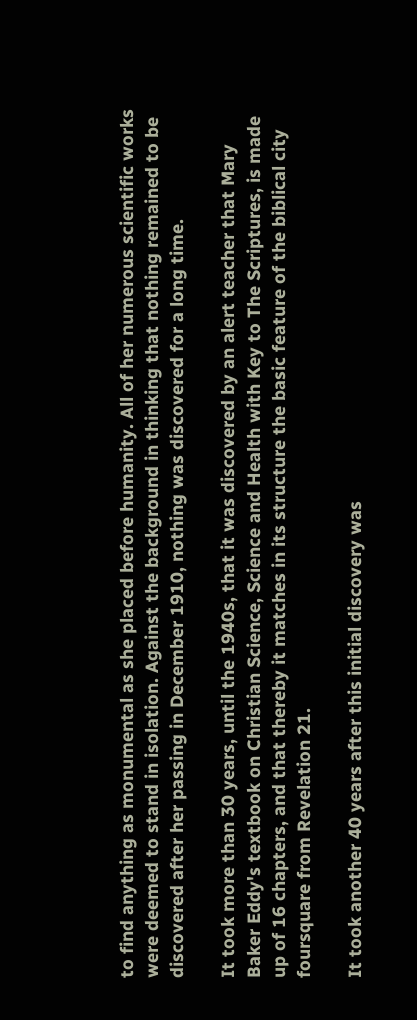to find anything as monumental as she placed before humanity. All of her numerous scientific works were deemed to stand in isolation. Against the background in thinking that nothing remained to be discovered after her passing in December 1910, nothing was discovered for a long time.

It took more than 30 years, until the 1940s, that it was discovered by an alert teacher that Mary Baker Eddy's textbook on Christian Science, Science and Health with Key to The Scriptures, is made up of 16 chapters, and that thereby it matches in its structure the basic feature of the biblical city foursquare from Revelation 21.

It took another 40 years after this initial discovery was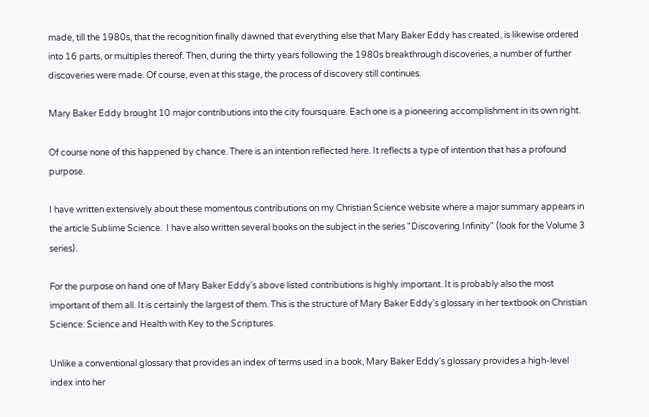made, till the 1980s, that the recognition finally dawned that everything else that Mary Baker Eddy has created, is likewise ordered into 16 parts, or multiples thereof. Then, during the thirty years following the 1980s breakthrough discoveries, a number of further discoveries were made. Of course, even at this stage, the process of discovery still continues.

Mary Baker Eddy brought 10 major contributions into the city foursquare. Each one is a pioneering accomplishment in its own right.

Of course none of this happened by chance. There is an intention reflected here. It reflects a type of intention that has a profound purpose.

I have written extensively about these momentous contributions on my Christian Science website where a major summary appears in the article Sublime Science.  I have also written several books on the subject in the series "Discovering Infinity" (look for the Volume 3 series).

For the purpose on hand one of Mary Baker Eddy's above listed contributions is highly important. It is probably also the most important of them all. It is certainly the largest of them. This is the structure of Mary Baker Eddy's glossary in her textbook on Christian Science: Science and Health with Key to the Scriptures.

Unlike a conventional glossary that provides an index of terms used in a book, Mary Baker Eddy's glossary provides a high-level index into her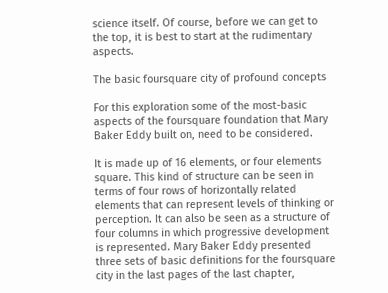science itself. Of course, before we can get to the top, it is best to start at the rudimentary aspects.

The basic foursquare city of profound concepts

For this exploration some of the most-basic aspects of the foursquare foundation that Mary Baker Eddy built on, need to be considered.

It is made up of 16 elements, or four elements square. This kind of structure can be seen in terms of four rows of horizontally related elements that can represent levels of thinking or perception. It can also be seen as a structure of four columns in which progressive development is represented. Mary Baker Eddy presented three sets of basic definitions for the foursquare city in the last pages of the last chapter,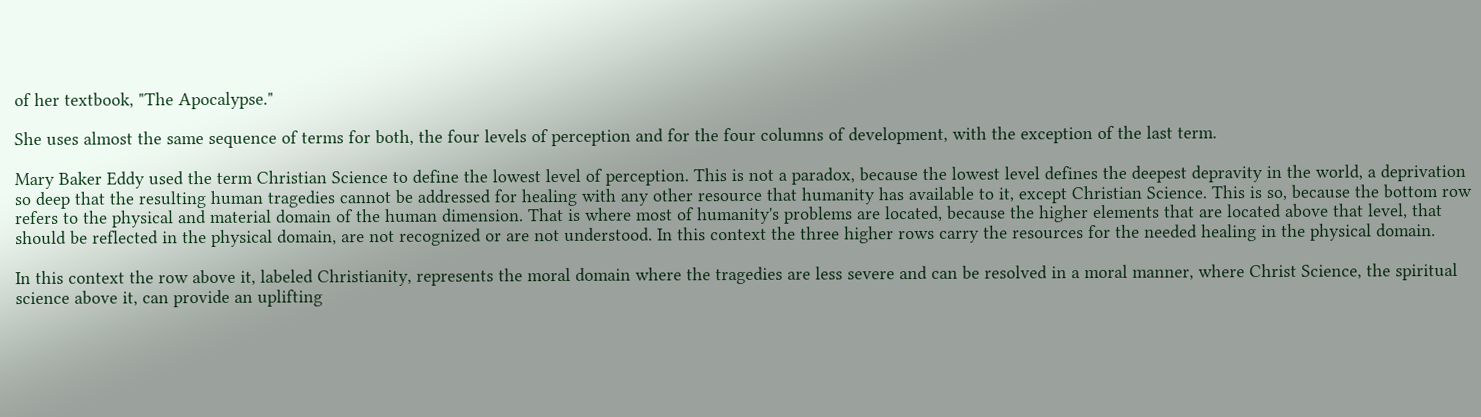of her textbook, "The Apocalypse."

She uses almost the same sequence of terms for both, the four levels of perception and for the four columns of development, with the exception of the last term.

Mary Baker Eddy used the term Christian Science to define the lowest level of perception. This is not a paradox, because the lowest level defines the deepest depravity in the world, a deprivation so deep that the resulting human tragedies cannot be addressed for healing with any other resource that humanity has available to it, except Christian Science. This is so, because the bottom row refers to the physical and material domain of the human dimension. That is where most of humanity's problems are located, because the higher elements that are located above that level, that should be reflected in the physical domain, are not recognized or are not understood. In this context the three higher rows carry the resources for the needed healing in the physical domain.

In this context the row above it, labeled Christianity, represents the moral domain where the tragedies are less severe and can be resolved in a moral manner, where Christ Science, the spiritual science above it, can provide an uplifting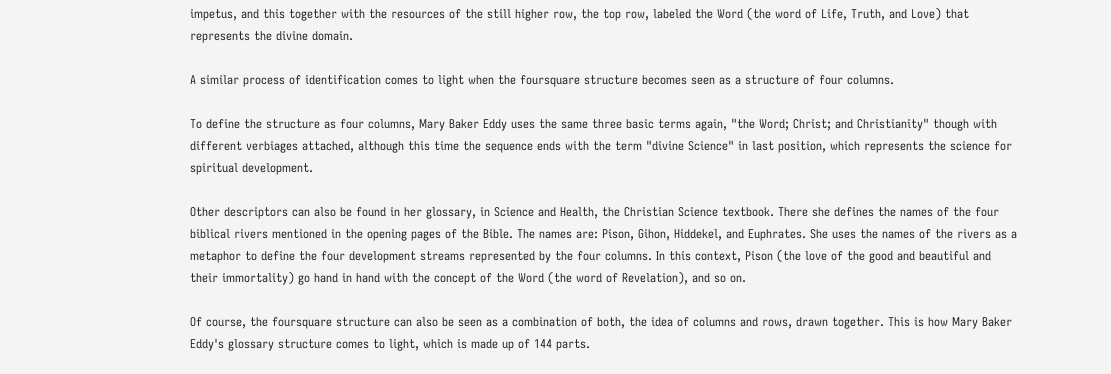impetus, and this together with the resources of the still higher row, the top row, labeled the Word (the word of Life, Truth, and Love) that represents the divine domain.

A similar process of identification comes to light when the foursquare structure becomes seen as a structure of four columns.

To define the structure as four columns, Mary Baker Eddy uses the same three basic terms again, "the Word; Christ; and Christianity" though with different verbiages attached, although this time the sequence ends with the term "divine Science" in last position, which represents the science for spiritual development.

Other descriptors can also be found in her glossary, in Science and Health, the Christian Science textbook. There she defines the names of the four biblical rivers mentioned in the opening pages of the Bible. The names are: Pison, Gihon, Hiddekel, and Euphrates. She uses the names of the rivers as a metaphor to define the four development streams represented by the four columns. In this context, Pison (the love of the good and beautiful and their immortality) go hand in hand with the concept of the Word (the word of Revelation), and so on.

Of course, the foursquare structure can also be seen as a combination of both, the idea of columns and rows, drawn together. This is how Mary Baker Eddy's glossary structure comes to light, which is made up of 144 parts.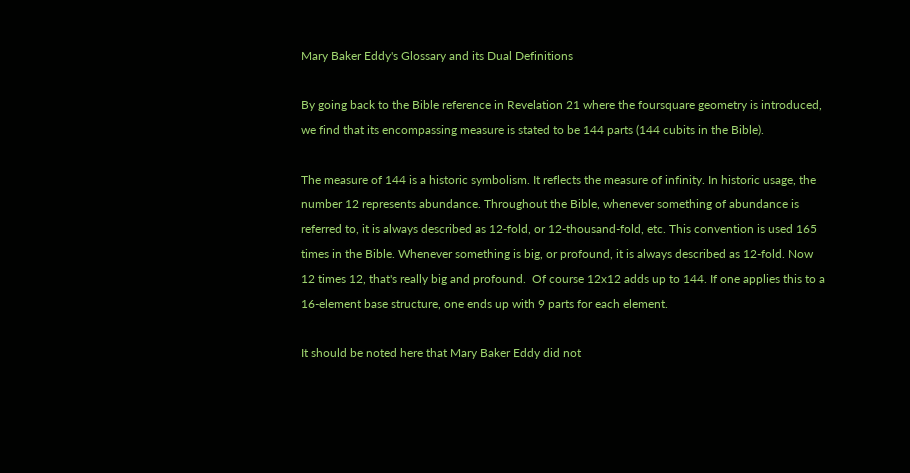Mary Baker Eddy's Glossary and its Dual Definitions

By going back to the Bible reference in Revelation 21 where the foursquare geometry is introduced, we find that its encompassing measure is stated to be 144 parts (144 cubits in the Bible).

The measure of 144 is a historic symbolism. It reflects the measure of infinity. In historic usage, the number 12 represents abundance. Throughout the Bible, whenever something of abundance is referred to, it is always described as 12-fold, or 12-thousand-fold, etc. This convention is used 165 times in the Bible. Whenever something is big, or profound, it is always described as 12-fold. Now 12 times 12, that's really big and profound.  Of course 12x12 adds up to 144. If one applies this to a 16-element base structure, one ends up with 9 parts for each element.

It should be noted here that Mary Baker Eddy did not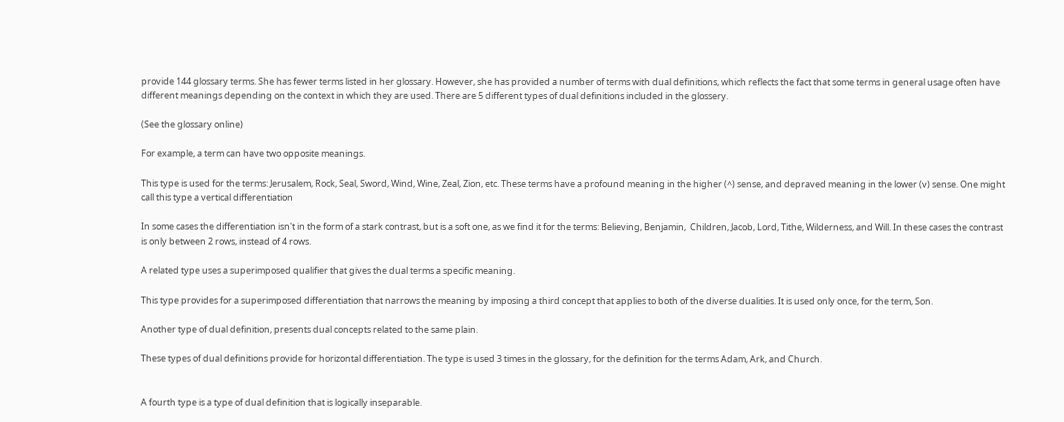provide 144 glossary terms. She has fewer terms listed in her glossary. However, she has provided a number of terms with dual definitions, which reflects the fact that some terms in general usage often have different meanings depending on the context in which they are used. There are 5 different types of dual definitions included in the glossery.

(See the glossary online)

For example, a term can have two opposite meanings.

This type is used for the terms: Jerusalem, Rock, Seal, Sword, Wind, Wine, Zeal, Zion, etc. These terms have a profound meaning in the higher (^) sense, and depraved meaning in the lower (v) sense. One might call this type a vertical differentiation

In some cases the differentiation isn't in the form of a stark contrast, but is a soft one, as we find it for the terms: Believing, Benjamin,  Children, Jacob, Lord, Tithe, Wilderness, and Will. In these cases the contrast is only between 2 rows, instead of 4 rows.

A related type uses a superimposed qualifier that gives the dual terms a specific meaning.

This type provides for a superimposed differentiation that narrows the meaning by imposing a third concept that applies to both of the diverse dualities. It is used only once, for the term, Son.

Another type of dual definition, presents dual concepts related to the same plain.

These types of dual definitions provide for horizontal differentiation. The type is used 3 times in the glossary, for the definition for the terms Adam, Ark, and Church.


A fourth type is a type of dual definition that is logically inseparable.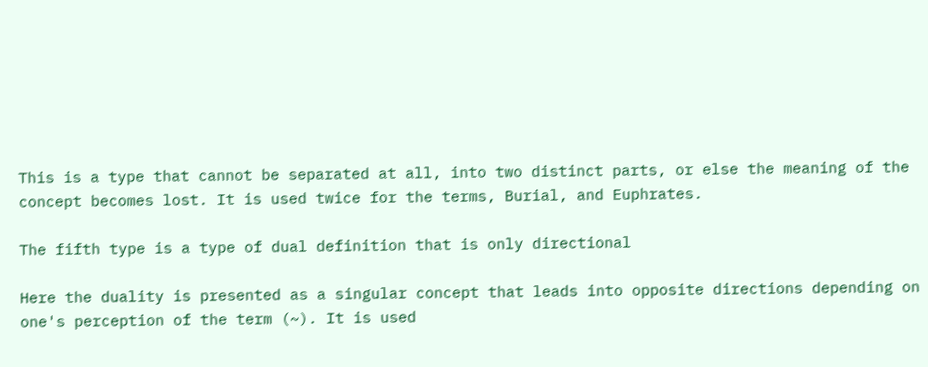This is a type that cannot be separated at all, into two distinct parts, or else the meaning of the concept becomes lost. It is used twice for the terms, Burial, and Euphrates.

The fifth type is a type of dual definition that is only directional

Here the duality is presented as a singular concept that leads into opposite directions depending on one's perception of the term (~). It is used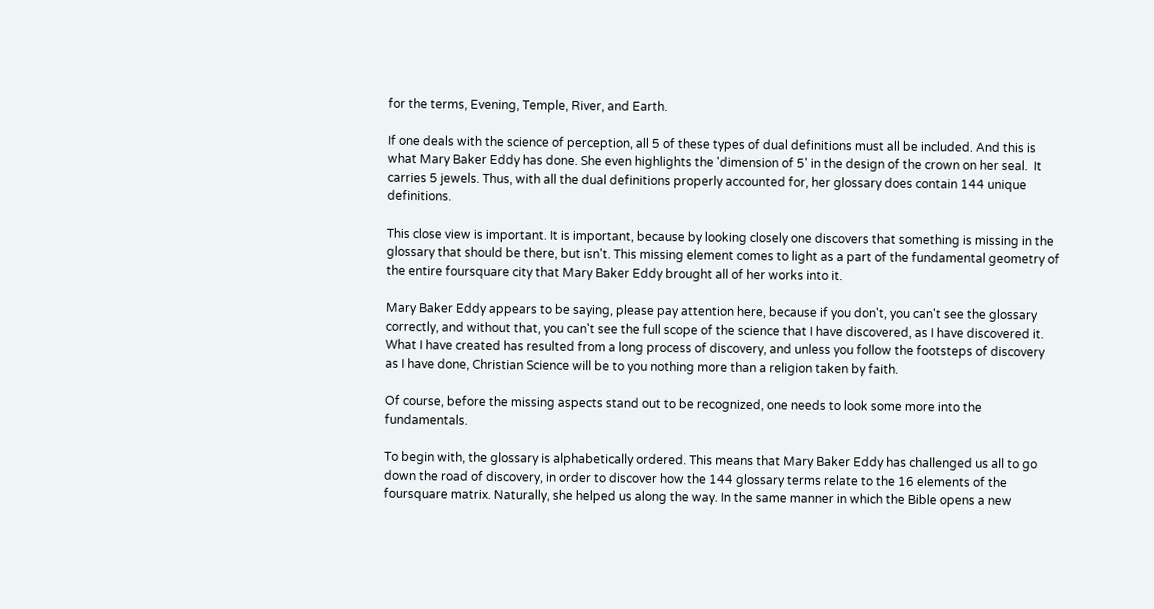for the terms, Evening, Temple, River, and Earth.

If one deals with the science of perception, all 5 of these types of dual definitions must all be included. And this is what Mary Baker Eddy has done. She even highlights the 'dimension of 5' in the design of the crown on her seal.  It carries 5 jewels. Thus, with all the dual definitions properly accounted for, her glossary does contain 144 unique definitions.

This close view is important. It is important, because by looking closely one discovers that something is missing in the glossary that should be there, but isn't. This missing element comes to light as a part of the fundamental geometry of the entire foursquare city that Mary Baker Eddy brought all of her works into it.

Mary Baker Eddy appears to be saying, please pay attention here, because if you don't, you can't see the glossary correctly, and without that, you can't see the full scope of the science that I have discovered, as I have discovered it. What I have created has resulted from a long process of discovery, and unless you follow the footsteps of discovery as I have done, Christian Science will be to you nothing more than a religion taken by faith.

Of course, before the missing aspects stand out to be recognized, one needs to look some more into the fundamentals.

To begin with, the glossary is alphabetically ordered. This means that Mary Baker Eddy has challenged us all to go down the road of discovery, in order to discover how the 144 glossary terms relate to the 16 elements of the foursquare matrix. Naturally, she helped us along the way. In the same manner in which the Bible opens a new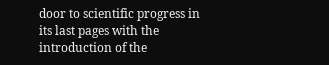door to scientific progress in its last pages with the introduction of the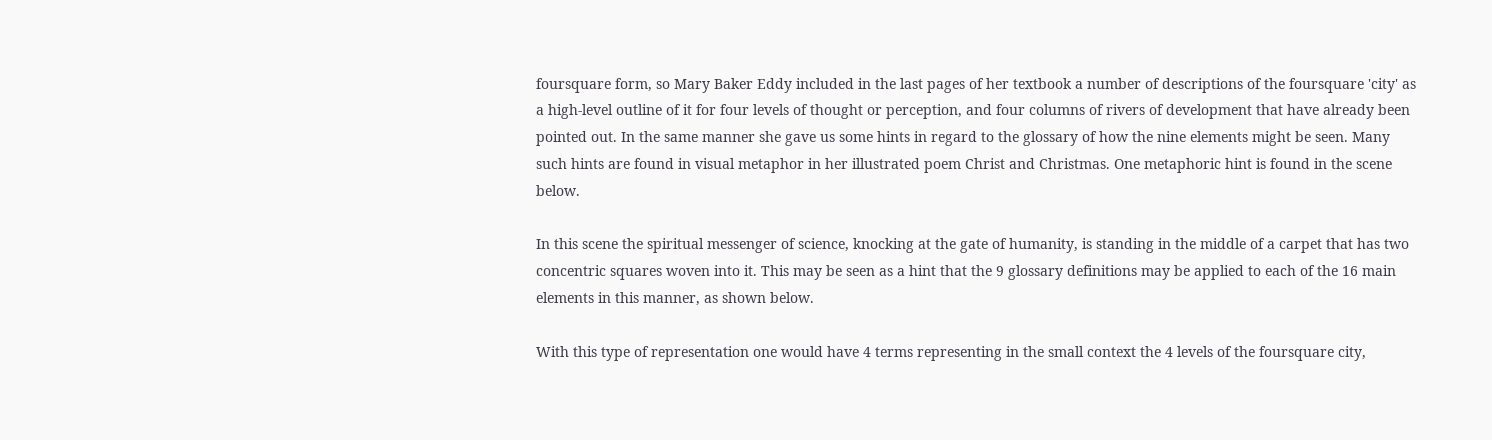foursquare form, so Mary Baker Eddy included in the last pages of her textbook a number of descriptions of the foursquare 'city' as a high-level outline of it for four levels of thought or perception, and four columns of rivers of development that have already been pointed out. In the same manner she gave us some hints in regard to the glossary of how the nine elements might be seen. Many such hints are found in visual metaphor in her illustrated poem Christ and Christmas. One metaphoric hint is found in the scene below.

In this scene the spiritual messenger of science, knocking at the gate of humanity, is standing in the middle of a carpet that has two concentric squares woven into it. This may be seen as a hint that the 9 glossary definitions may be applied to each of the 16 main elements in this manner, as shown below.

With this type of representation one would have 4 terms representing in the small context the 4 levels of the foursquare city,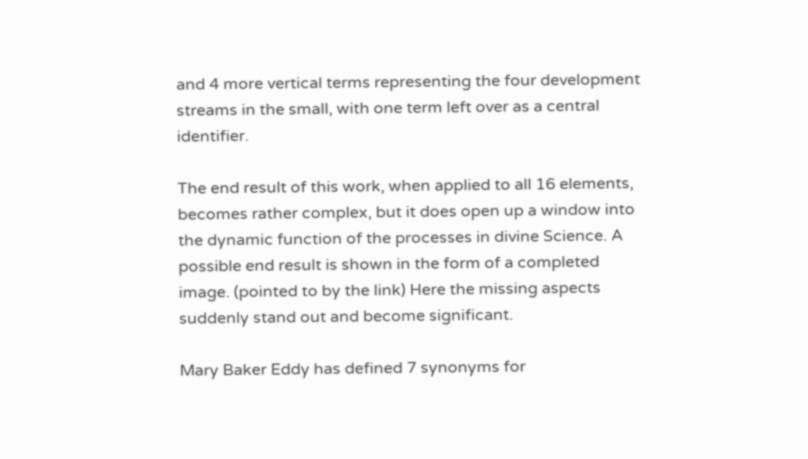and 4 more vertical terms representing the four development streams in the small, with one term left over as a central identifier.

The end result of this work, when applied to all 16 elements, becomes rather complex, but it does open up a window into the dynamic function of the processes in divine Science. A possible end result is shown in the form of a completed image. (pointed to by the link) Here the missing aspects suddenly stand out and become significant.

Mary Baker Eddy has defined 7 synonyms for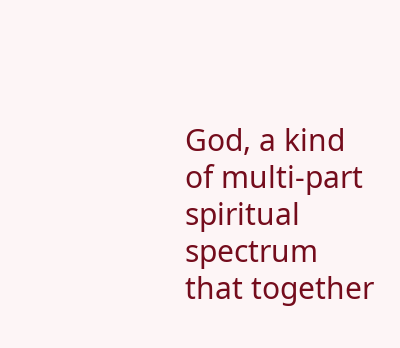God, a kind of multi-part spiritual spectrum that together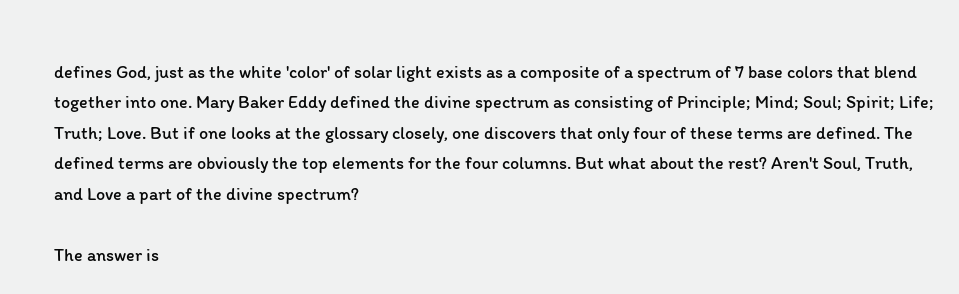defines God, just as the white 'color' of solar light exists as a composite of a spectrum of 7 base colors that blend together into one. Mary Baker Eddy defined the divine spectrum as consisting of Principle; Mind; Soul; Spirit; Life; Truth; Love. But if one looks at the glossary closely, one discovers that only four of these terms are defined. The defined terms are obviously the top elements for the four columns. But what about the rest? Aren't Soul, Truth, and Love a part of the divine spectrum?

The answer is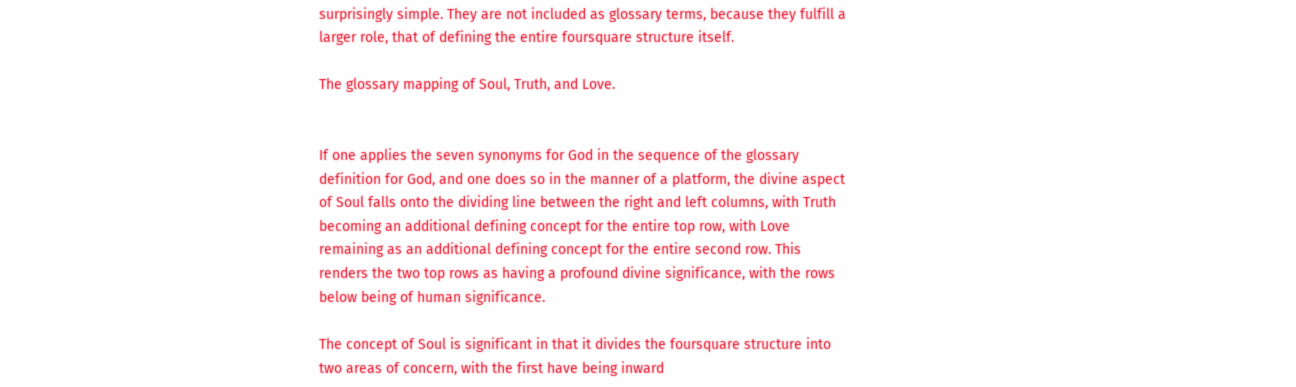surprisingly simple. They are not included as glossary terms, because they fulfill a larger role, that of defining the entire foursquare structure itself.

The glossary mapping of Soul, Truth, and Love.


If one applies the seven synonyms for God in the sequence of the glossary definition for God, and one does so in the manner of a platform, the divine aspect of Soul falls onto the dividing line between the right and left columns, with Truth becoming an additional defining concept for the entire top row, with Love remaining as an additional defining concept for the entire second row. This renders the two top rows as having a profound divine significance, with the rows below being of human significance.

The concept of Soul is significant in that it divides the foursquare structure into two areas of concern, with the first have being inward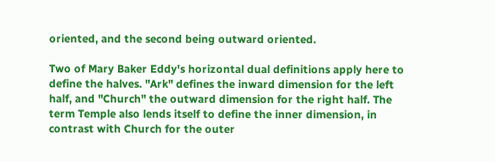oriented, and the second being outward oriented.

Two of Mary Baker Eddy's horizontal dual definitions apply here to define the halves. "Ark" defines the inward dimension for the left half, and "Church" the outward dimension for the right half. The term Temple also lends itself to define the inner dimension, in contrast with Church for the outer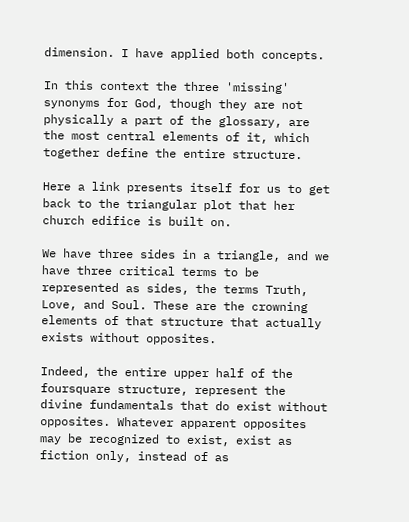dimension. I have applied both concepts.

In this context the three 'missing' synonyms for God, though they are not physically a part of the glossary, are the most central elements of it, which together define the entire structure.

Here a link presents itself for us to get back to the triangular plot that her church edifice is built on.

We have three sides in a triangle, and we have three critical terms to be represented as sides, the terms Truth, Love, and Soul. These are the crowning elements of that structure that actually exists without opposites.

Indeed, the entire upper half of the foursquare structure, represent the divine fundamentals that do exist without opposites. Whatever apparent opposites may be recognized to exist, exist as fiction only, instead of as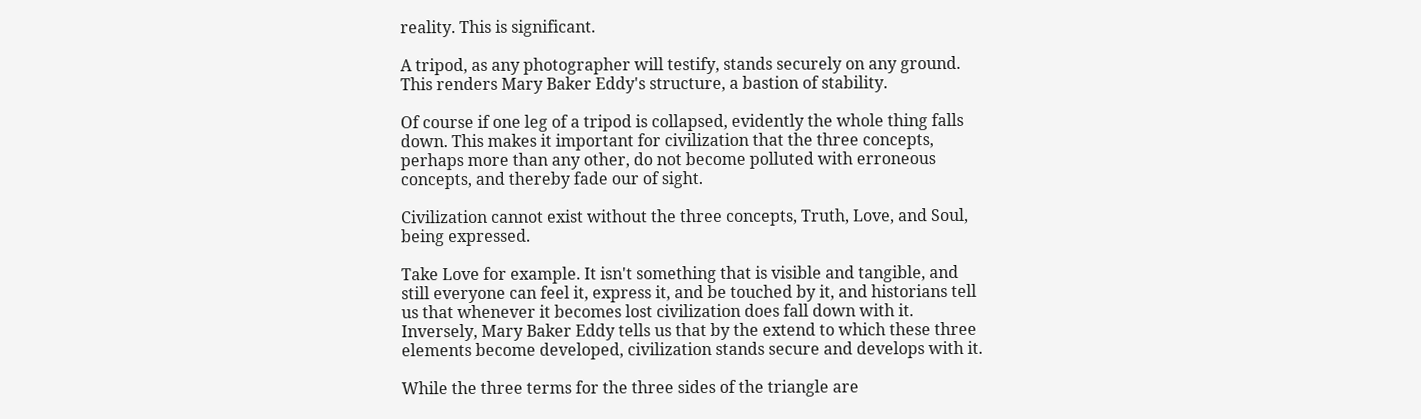reality. This is significant.

A tripod, as any photographer will testify, stands securely on any ground. This renders Mary Baker Eddy's structure, a bastion of stability.

Of course if one leg of a tripod is collapsed, evidently the whole thing falls down. This makes it important for civilization that the three concepts, perhaps more than any other, do not become polluted with erroneous concepts, and thereby fade our of sight.

Civilization cannot exist without the three concepts, Truth, Love, and Soul, being expressed.

Take Love for example. It isn't something that is visible and tangible, and still everyone can feel it, express it, and be touched by it, and historians tell us that whenever it becomes lost civilization does fall down with it. Inversely, Mary Baker Eddy tells us that by the extend to which these three elements become developed, civilization stands secure and develops with it.

While the three terms for the three sides of the triangle are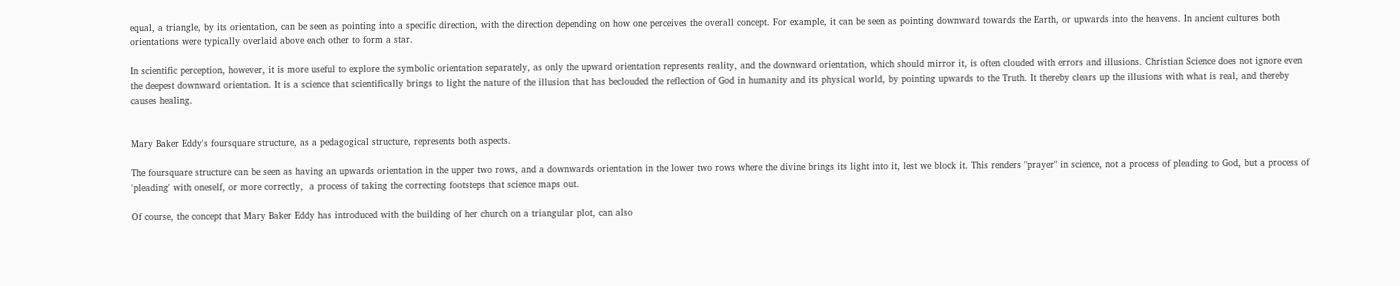equal, a triangle, by its orientation, can be seen as pointing into a specific direction, with the direction depending on how one perceives the overall concept. For example, it can be seen as pointing downward towards the Earth, or upwards into the heavens. In ancient cultures both orientations were typically overlaid above each other to form a star.

In scientific perception, however, it is more useful to explore the symbolic orientation separately, as only the upward orientation represents reality, and the downward orientation, which should mirror it, is often clouded with errors and illusions. Christian Science does not ignore even the deepest downward orientation. It is a science that scientifically brings to light the nature of the illusion that has beclouded the reflection of God in humanity and its physical world, by pointing upwards to the Truth. It thereby clears up the illusions with what is real, and thereby causes healing.


Mary Baker Eddy's foursquare structure, as a pedagogical structure, represents both aspects.

The foursquare structure can be seen as having an upwards orientation in the upper two rows, and a downwards orientation in the lower two rows where the divine brings its light into it, lest we block it. This renders "prayer" in science, not a process of pleading to God, but a process of 'pleading' with oneself, or more correctly,  a process of taking the correcting footsteps that science maps out.

Of course, the concept that Mary Baker Eddy has introduced with the building of her church on a triangular plot, can also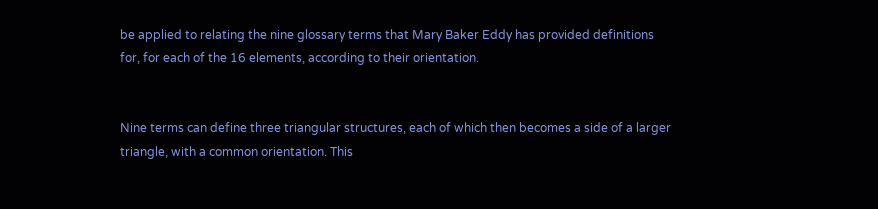be applied to relating the nine glossary terms that Mary Baker Eddy has provided definitions for, for each of the 16 elements, according to their orientation.


Nine terms can define three triangular structures, each of which then becomes a side of a larger triangle, with a common orientation. This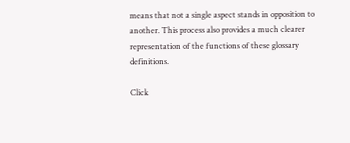means that not a single aspect stands in opposition to another. This process also provides a much clearer representation of the functions of these glossary definitions.

Click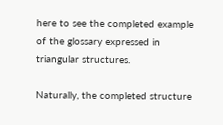here to see the completed example of the glossary expressed in triangular structures.

Naturally, the completed structure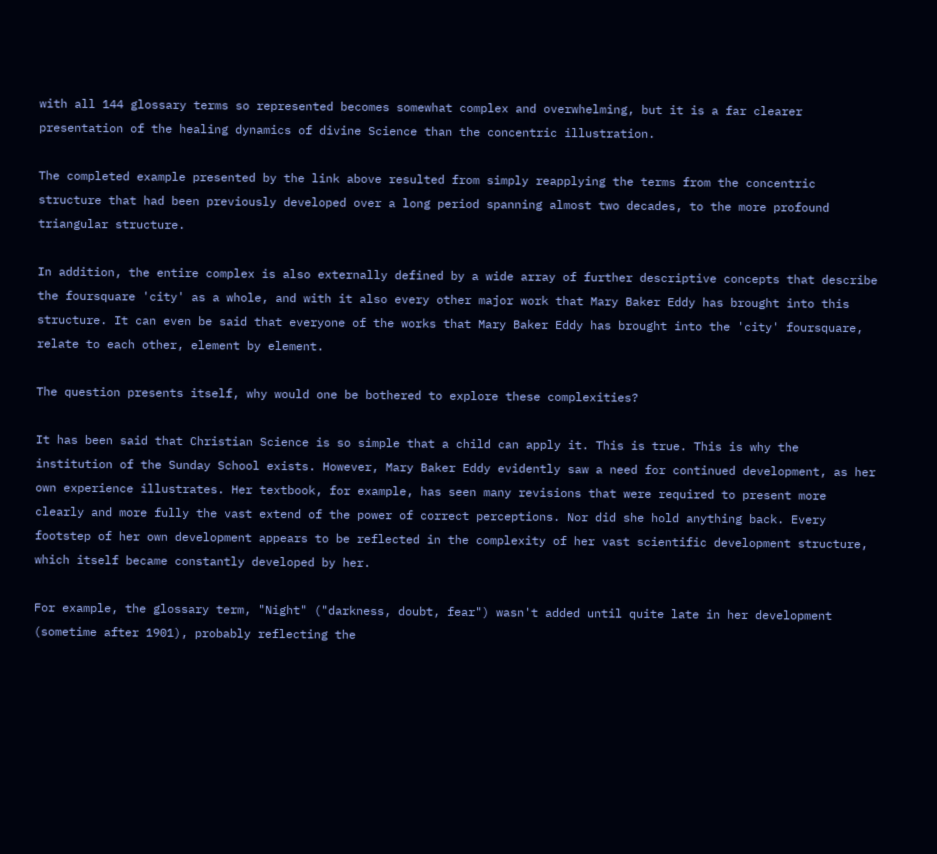with all 144 glossary terms so represented becomes somewhat complex and overwhelming, but it is a far clearer presentation of the healing dynamics of divine Science than the concentric illustration.

The completed example presented by the link above resulted from simply reapplying the terms from the concentric structure that had been previously developed over a long period spanning almost two decades, to the more profound triangular structure.

In addition, the entire complex is also externally defined by a wide array of further descriptive concepts that describe the foursquare 'city' as a whole, and with it also every other major work that Mary Baker Eddy has brought into this structure. It can even be said that everyone of the works that Mary Baker Eddy has brought into the 'city' foursquare, relate to each other, element by element.

The question presents itself, why would one be bothered to explore these complexities?

It has been said that Christian Science is so simple that a child can apply it. This is true. This is why the institution of the Sunday School exists. However, Mary Baker Eddy evidently saw a need for continued development, as her own experience illustrates. Her textbook, for example, has seen many revisions that were required to present more clearly and more fully the vast extend of the power of correct perceptions. Nor did she hold anything back. Every footstep of her own development appears to be reflected in the complexity of her vast scientific development structure, which itself became constantly developed by her.

For example, the glossary term, "Night" ("darkness, doubt, fear") wasn't added until quite late in her development (sometime after 1901), probably reflecting the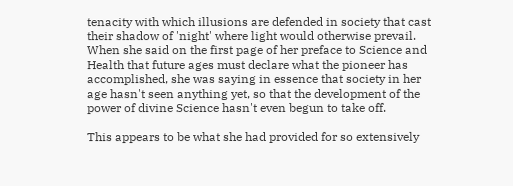tenacity with which illusions are defended in society that cast their shadow of 'night' where light would otherwise prevail. When she said on the first page of her preface to Science and Health that future ages must declare what the pioneer has accomplished, she was saying in essence that society in her age hasn't seen anything yet, so that the development of the power of divine Science hasn't even begun to take off.

This appears to be what she had provided for so extensively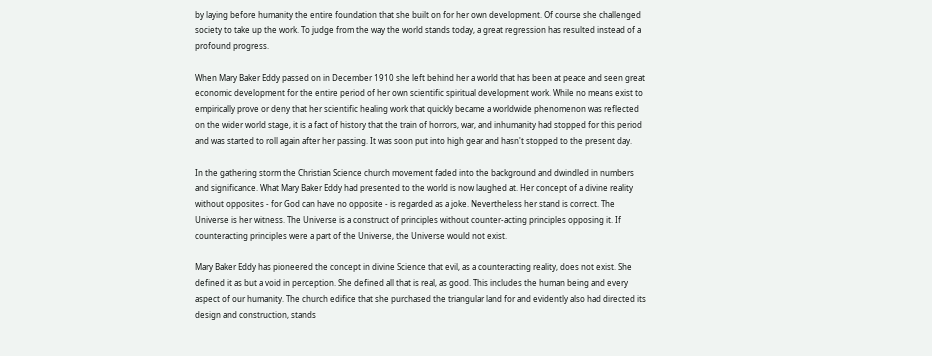by laying before humanity the entire foundation that she built on for her own development. Of course she challenged society to take up the work. To judge from the way the world stands today, a great regression has resulted instead of a profound progress.

When Mary Baker Eddy passed on in December 1910 she left behind her a world that has been at peace and seen great economic development for the entire period of her own scientific spiritual development work. While no means exist to empirically prove or deny that her scientific healing work that quickly became a worldwide phenomenon was reflected on the wider world stage, it is a fact of history that the train of horrors, war, and inhumanity had stopped for this period and was started to roll again after her passing. It was soon put into high gear and hasn't stopped to the present day.

In the gathering storm the Christian Science church movement faded into the background and dwindled in numbers and significance. What Mary Baker Eddy had presented to the world is now laughed at. Her concept of a divine reality without opposites - for God can have no opposite - is regarded as a joke. Nevertheless her stand is correct. The Universe is her witness. The Universe is a construct of principles without counter-acting principles opposing it. If counteracting principles were a part of the Universe, the Universe would not exist.

Mary Baker Eddy has pioneered the concept in divine Science that evil, as a counteracting reality, does not exist. She defined it as but a void in perception. She defined all that is real, as good. This includes the human being and every aspect of our humanity. The church edifice that she purchased the triangular land for and evidently also had directed its design and construction, stands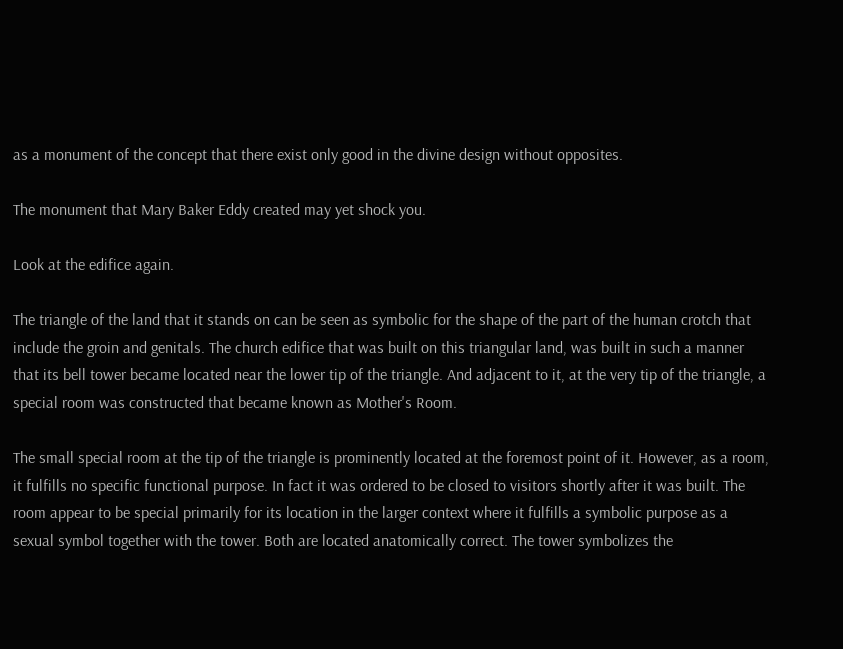as a monument of the concept that there exist only good in the divine design without opposites.

The monument that Mary Baker Eddy created may yet shock you.

Look at the edifice again.

The triangle of the land that it stands on can be seen as symbolic for the shape of the part of the human crotch that include the groin and genitals. The church edifice that was built on this triangular land, was built in such a manner that its bell tower became located near the lower tip of the triangle. And adjacent to it, at the very tip of the triangle, a special room was constructed that became known as Mother's Room.

The small special room at the tip of the triangle is prominently located at the foremost point of it. However, as a room, it fulfills no specific functional purpose. In fact it was ordered to be closed to visitors shortly after it was built. The room appear to be special primarily for its location in the larger context where it fulfills a symbolic purpose as a sexual symbol together with the tower. Both are located anatomically correct. The tower symbolizes the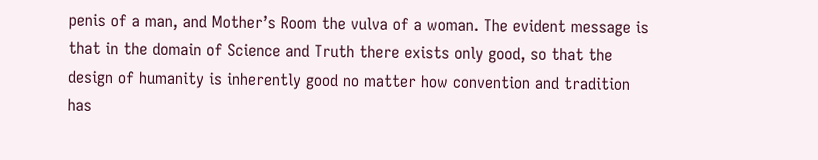penis of a man, and Mother’s Room the vulva of a woman. The evident message is that in the domain of Science and Truth there exists only good, so that the design of humanity is inherently good no matter how convention and tradition has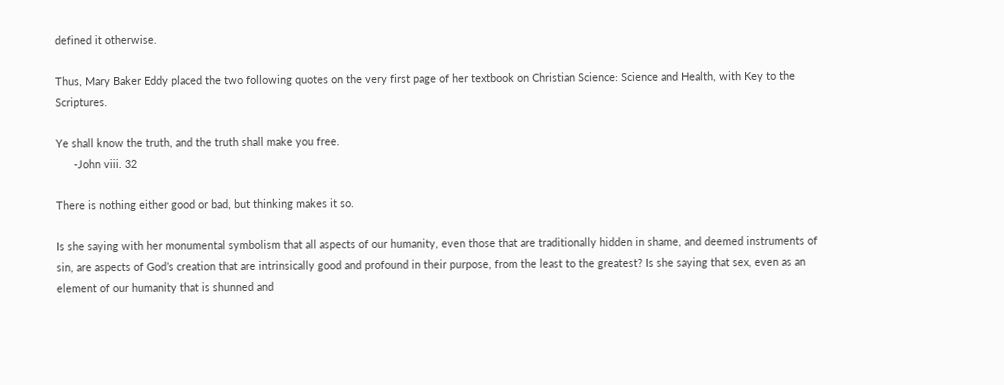defined it otherwise.

Thus, Mary Baker Eddy placed the two following quotes on the very first page of her textbook on Christian Science: Science and Health, with Key to the Scriptures.

Ye shall know the truth, and the truth shall make you free.
      -John viii. 32

There is nothing either good or bad, but thinking makes it so.

Is she saying with her monumental symbolism that all aspects of our humanity, even those that are traditionally hidden in shame, and deemed instruments of sin, are aspects of God’s creation that are intrinsically good and profound in their purpose, from the least to the greatest? Is she saying that sex, even as an element of our humanity that is shunned and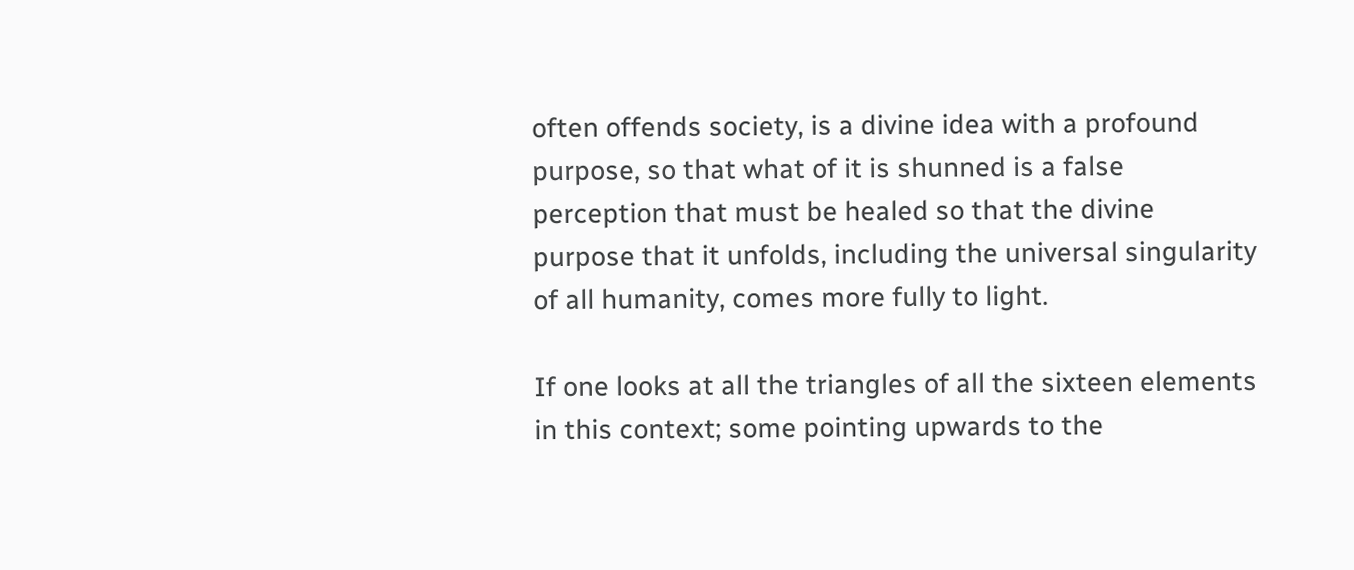often offends society, is a divine idea with a profound purpose, so that what of it is shunned is a false perception that must be healed so that the divine purpose that it unfolds, including the universal singularity of all humanity, comes more fully to light.

If one looks at all the triangles of all the sixteen elements in this context; some pointing upwards to the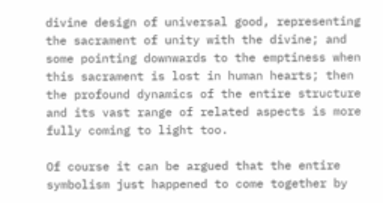divine design of universal good, representing the sacrament of unity with the divine; and some pointing downwards to the emptiness when this sacrament is lost in human hearts; then the profound dynamics of the entire structure and its vast range of related aspects is more fully coming to light too.

Of course it can be argued that the entire symbolism just happened to come together by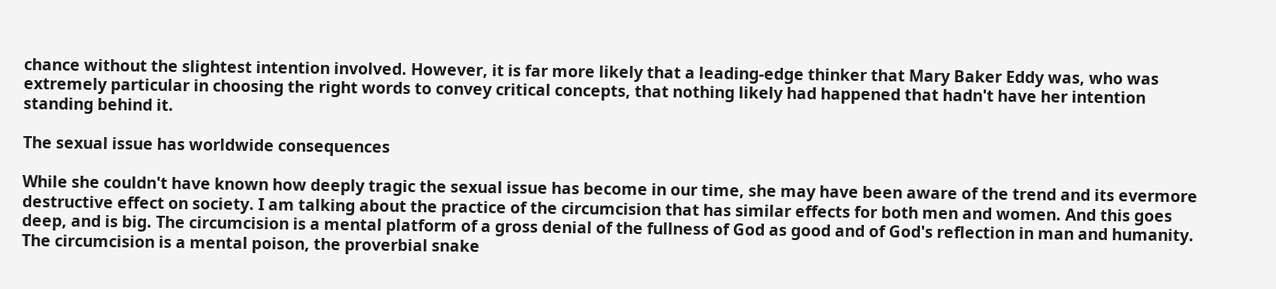chance without the slightest intention involved. However, it is far more likely that a leading-edge thinker that Mary Baker Eddy was, who was extremely particular in choosing the right words to convey critical concepts, that nothing likely had happened that hadn't have her intention standing behind it.

The sexual issue has worldwide consequences

While she couldn't have known how deeply tragic the sexual issue has become in our time, she may have been aware of the trend and its evermore destructive effect on society. I am talking about the practice of the circumcision that has similar effects for both men and women. And this goes deep, and is big. The circumcision is a mental platform of a gross denial of the fullness of God as good and of God's reflection in man and humanity. The circumcision is a mental poison, the proverbial snake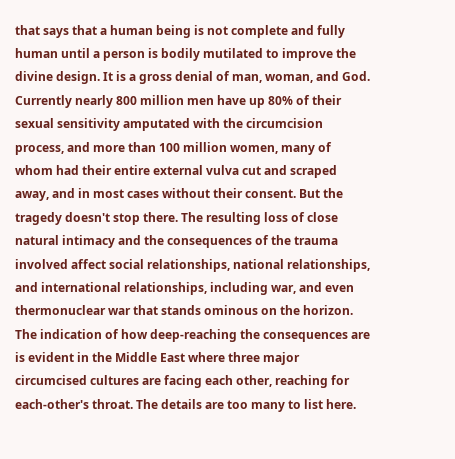that says that a human being is not complete and fully human until a person is bodily mutilated to improve the divine design. It is a gross denial of man, woman, and God. Currently nearly 800 million men have up 80% of their sexual sensitivity amputated with the circumcision process, and more than 100 million women, many of whom had their entire external vulva cut and scraped away, and in most cases without their consent. But the tragedy doesn't stop there. The resulting loss of close natural intimacy and the consequences of the trauma involved affect social relationships, national relationships, and international relationships, including war, and even thermonuclear war that stands ominous on the horizon. The indication of how deep-reaching the consequences are is evident in the Middle East where three major circumcised cultures are facing each other, reaching for each-other's throat. The details are too many to list here.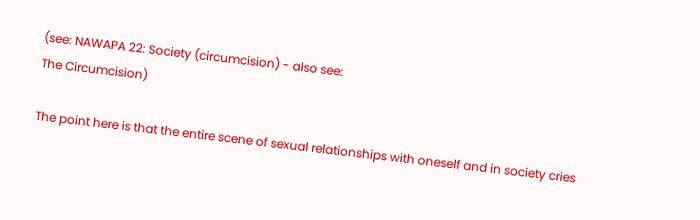(see: NAWAPA 22: Society (circumcision) - also see:
The Circumcision)

The point here is that the entire scene of sexual relationships with oneself and in society cries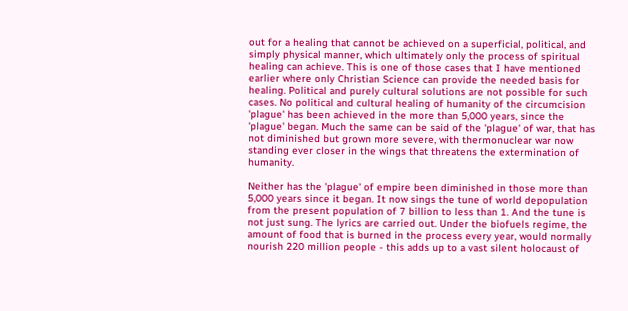out for a healing that cannot be achieved on a superficial, political, and simply physical manner, which ultimately only the process of spiritual healing can achieve. This is one of those cases that I have mentioned earlier where only Christian Science can provide the needed basis for healing. Political and purely cultural solutions are not possible for such cases. No political and cultural healing of humanity of the circumcision 'plague' has been achieved in the more than 5,000 years, since the 'plague' began. Much the same can be said of the 'plague' of war, that has not diminished but grown more severe, with thermonuclear war now standing ever closer in the wings that threatens the extermination of humanity.

Neither has the 'plague' of empire been diminished in those more than 5,000 years since it began. It now sings the tune of world depopulation from the present population of 7 billion to less than 1. And the tune is not just sung. The lyrics are carried out. Under the biofuels regime, the amount of food that is burned in the process every year, would normally nourish 220 million people - this adds up to a vast silent holocaust of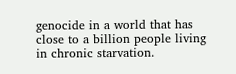genocide in a world that has close to a billion people living in chronic starvation.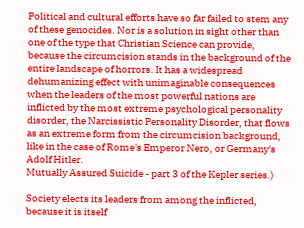Political and cultural efforts have so far failed to stem any of these genocides. Nor is a solution in sight other than one of the type that Christian Science can provide, because the circumcision stands in the background of the entire landscape of horrors. It has a widespread dehumanizing effect with unimaginable consequences when the leaders of the most powerful nations are inflicted by the most extreme psychological personality disorder, the Narcissistic Personality Disorder, that flows as an extreme form from the circumcision background, like in the case of Rome's Emperor Nero, or Germany's Adolf Hitler.
Mutually Assured Suicide - part 3 of the Kepler series.)

Society elects its leaders from among the inflicted, because it is itself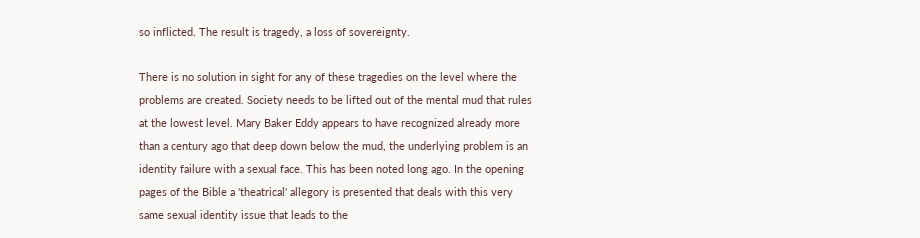so inflicted. The result is tragedy, a loss of sovereignty.

There is no solution in sight for any of these tragedies on the level where the problems are created. Society needs to be lifted out of the mental mud that rules at the lowest level. Mary Baker Eddy appears to have recognized already more than a century ago that deep down below the mud, the underlying problem is an identity failure with a sexual face. This has been noted long ago. In the opening pages of the Bible a 'theatrical' allegory is presented that deals with this very same sexual identity issue that leads to the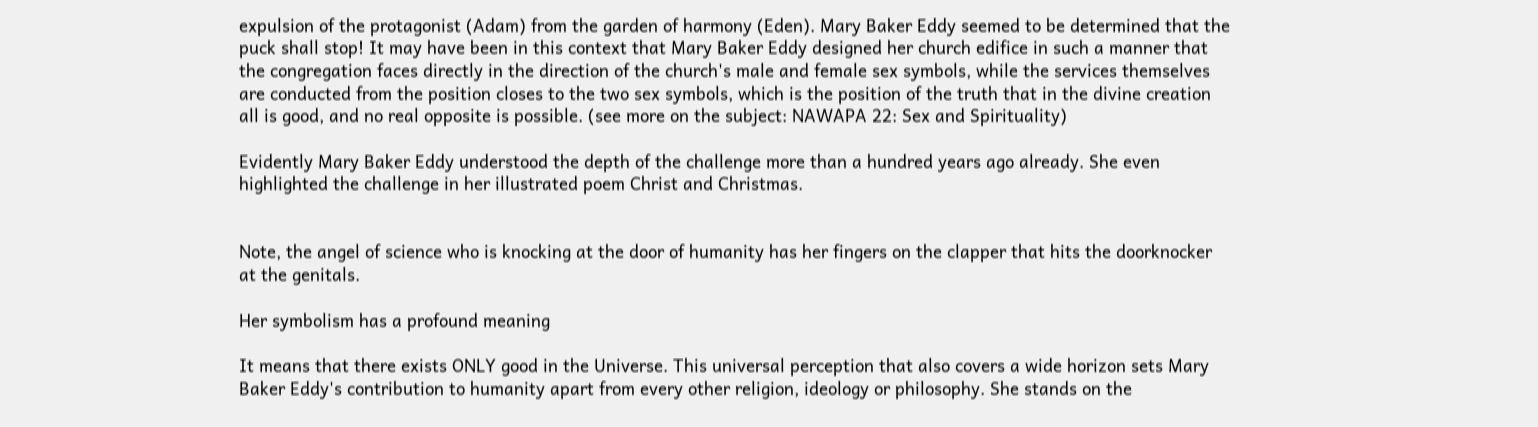expulsion of the protagonist (Adam) from the garden of harmony (Eden). Mary Baker Eddy seemed to be determined that the puck shall stop! It may have been in this context that Mary Baker Eddy designed her church edifice in such a manner that the congregation faces directly in the direction of the church's male and female sex symbols, while the services themselves are conducted from the position closes to the two sex symbols, which is the position of the truth that in the divine creation all is good, and no real opposite is possible. (see more on the subject: NAWAPA 22: Sex and Spirituality)

Evidently Mary Baker Eddy understood the depth of the challenge more than a hundred years ago already. She even highlighted the challenge in her illustrated poem Christ and Christmas.


Note, the angel of science who is knocking at the door of humanity has her fingers on the clapper that hits the doorknocker at the genitals.

Her symbolism has a profound meaning

It means that there exists ONLY good in the Universe. This universal perception that also covers a wide horizon sets Mary Baker Eddy's contribution to humanity apart from every other religion, ideology or philosophy. She stands on the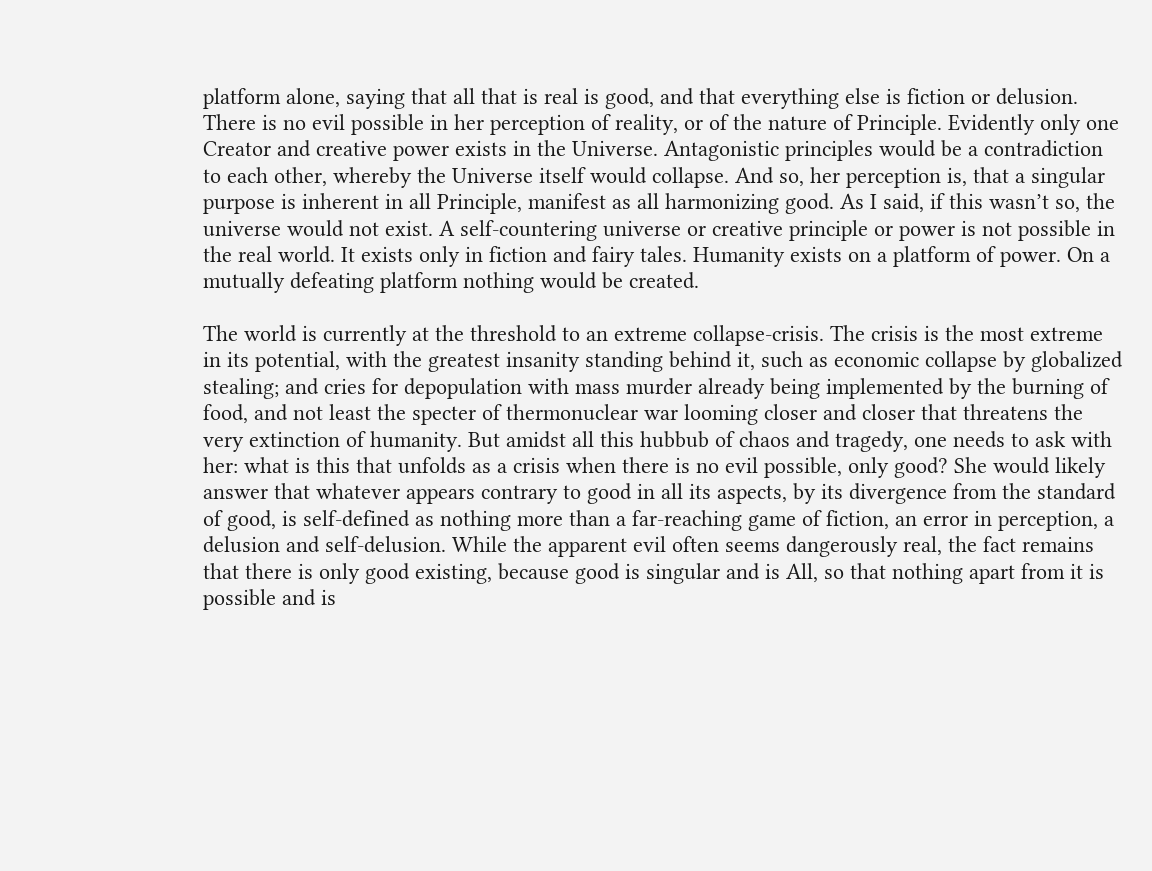platform alone, saying that all that is real is good, and that everything else is fiction or delusion. There is no evil possible in her perception of reality, or of the nature of Principle. Evidently only one Creator and creative power exists in the Universe. Antagonistic principles would be a contradiction to each other, whereby the Universe itself would collapse. And so, her perception is, that a singular purpose is inherent in all Principle, manifest as all harmonizing good. As I said, if this wasn’t so, the universe would not exist. A self-countering universe or creative principle or power is not possible in the real world. It exists only in fiction and fairy tales. Humanity exists on a platform of power. On a mutually defeating platform nothing would be created.

The world is currently at the threshold to an extreme collapse-crisis. The crisis is the most extreme in its potential, with the greatest insanity standing behind it, such as economic collapse by globalized stealing; and cries for depopulation with mass murder already being implemented by the burning of food, and not least the specter of thermonuclear war looming closer and closer that threatens the very extinction of humanity. But amidst all this hubbub of chaos and tragedy, one needs to ask with her: what is this that unfolds as a crisis when there is no evil possible, only good? She would likely answer that whatever appears contrary to good in all its aspects, by its divergence from the standard of good, is self-defined as nothing more than a far-reaching game of fiction, an error in perception, a delusion and self-delusion. While the apparent evil often seems dangerously real, the fact remains that there is only good existing, because good is singular and is All, so that nothing apart from it is possible and is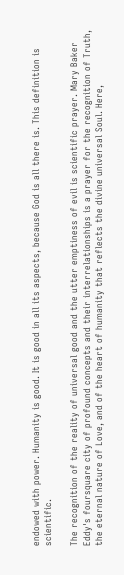endowed with power. Humanity is good. It is good in all its aspects, because God is all there is. This definition is scientific.

The recognition of the reality of universal good and the utter emptiness of evil is scientific prayer. Mary Baker Eddy's foursquare city of profound concepts and their interrelationships is a prayer for the recognition of Truth, the eternal nature of Love, and of the heart of humanity that reflects the divine universal Soul. Here,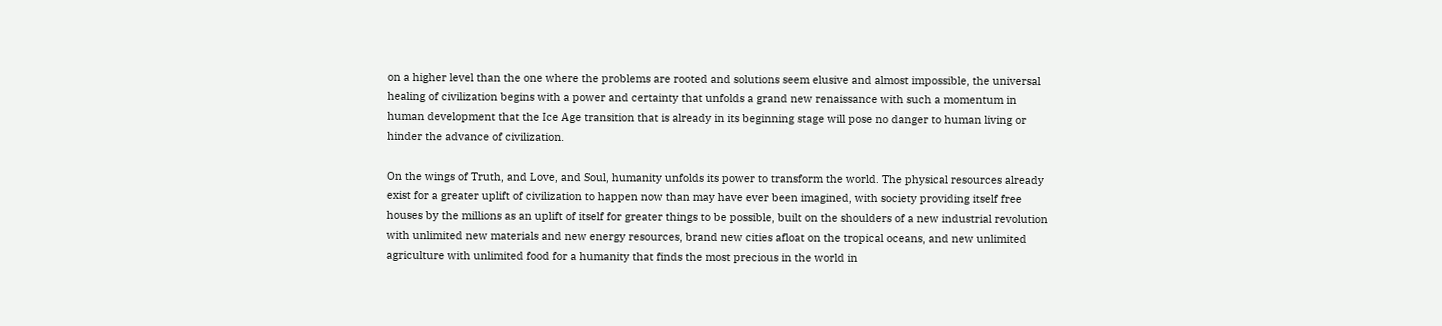on a higher level than the one where the problems are rooted and solutions seem elusive and almost impossible, the universal healing of civilization begins with a power and certainty that unfolds a grand new renaissance with such a momentum in human development that the Ice Age transition that is already in its beginning stage will pose no danger to human living or hinder the advance of civilization.

On the wings of Truth, and Love, and Soul, humanity unfolds its power to transform the world. The physical resources already exist for a greater uplift of civilization to happen now than may have ever been imagined, with society providing itself free houses by the millions as an uplift of itself for greater things to be possible, built on the shoulders of a new industrial revolution with unlimited new materials and new energy resources, brand new cities afloat on the tropical oceans, and new unlimited agriculture with unlimited food for a humanity that finds the most precious in the world in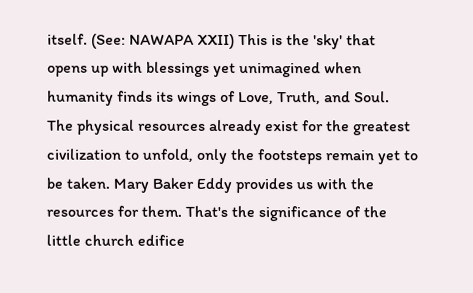itself. (See: NAWAPA XXII) This is the 'sky' that opens up with blessings yet unimagined when humanity finds its wings of Love, Truth, and Soul. The physical resources already exist for the greatest civilization to unfold, only the footsteps remain yet to be taken. Mary Baker Eddy provides us with the resources for them. That's the significance of the little church edifice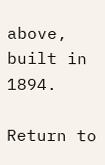above, built in 1894.

Return to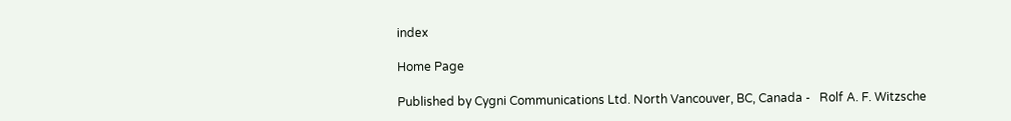index

Home Page

Published by Cygni Communications Ltd. North Vancouver, BC, Canada -   Rolf A. F. Witzsche